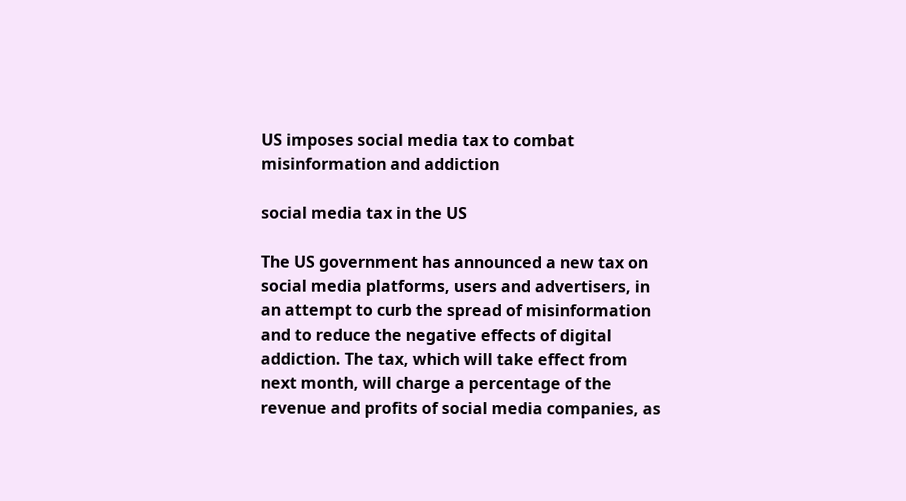US imposes social media tax to combat misinformation and addiction

social media tax in the US

The US government has announced a new tax on social media platforms, users and advertisers, in an attempt to curb the spread of misinformation and to reduce the negative effects of digital addiction. The tax, which will take effect from next month, will charge a percentage of the revenue and profits of social media companies, as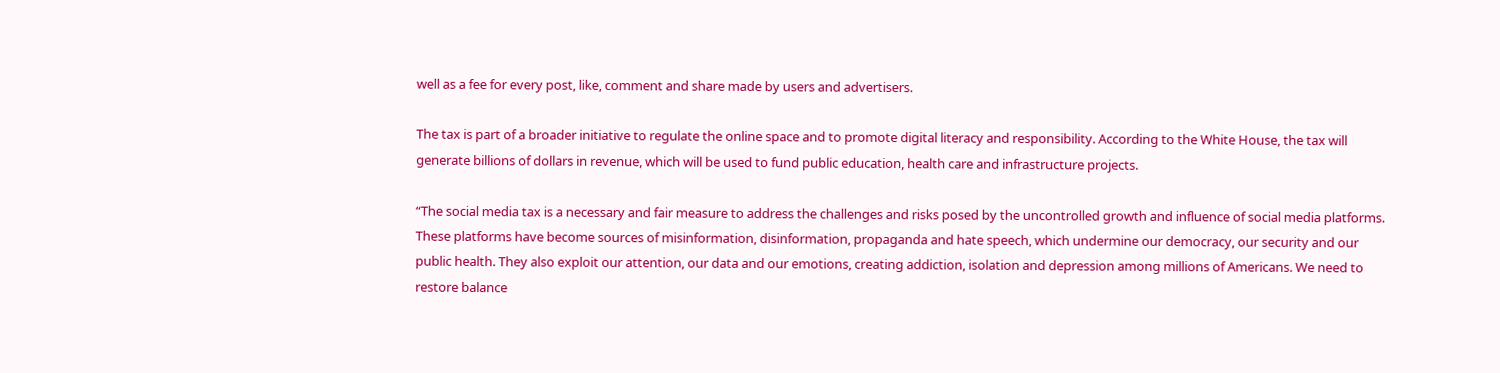well as a fee for every post, like, comment and share made by users and advertisers.

The tax is part of a broader initiative to regulate the online space and to promote digital literacy and responsibility. According to the White House, the tax will generate billions of dollars in revenue, which will be used to fund public education, health care and infrastructure projects.

“The social media tax is a necessary and fair measure to address the challenges and risks posed by the uncontrolled growth and influence of social media platforms. These platforms have become sources of misinformation, disinformation, propaganda and hate speech, which undermine our democracy, our security and our public health. They also exploit our attention, our data and our emotions, creating addiction, isolation and depression among millions of Americans. We need to restore balance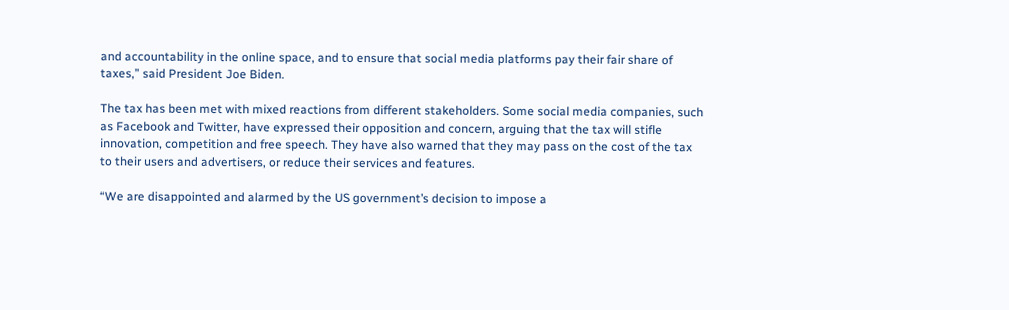and accountability in the online space, and to ensure that social media platforms pay their fair share of taxes,” said President Joe Biden.

The tax has been met with mixed reactions from different stakeholders. Some social media companies, such as Facebook and Twitter, have expressed their opposition and concern, arguing that the tax will stifle innovation, competition and free speech. They have also warned that they may pass on the cost of the tax to their users and advertisers, or reduce their services and features.

“We are disappointed and alarmed by the US government’s decision to impose a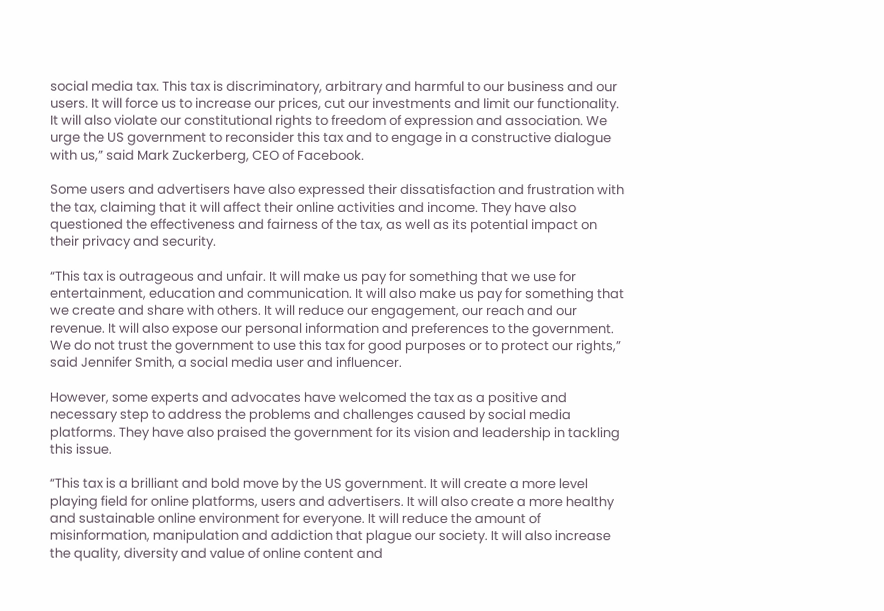social media tax. This tax is discriminatory, arbitrary and harmful to our business and our users. It will force us to increase our prices, cut our investments and limit our functionality. It will also violate our constitutional rights to freedom of expression and association. We urge the US government to reconsider this tax and to engage in a constructive dialogue with us,” said Mark Zuckerberg, CEO of Facebook.

Some users and advertisers have also expressed their dissatisfaction and frustration with the tax, claiming that it will affect their online activities and income. They have also questioned the effectiveness and fairness of the tax, as well as its potential impact on their privacy and security.

“This tax is outrageous and unfair. It will make us pay for something that we use for entertainment, education and communication. It will also make us pay for something that we create and share with others. It will reduce our engagement, our reach and our revenue. It will also expose our personal information and preferences to the government. We do not trust the government to use this tax for good purposes or to protect our rights,” said Jennifer Smith, a social media user and influencer.

However, some experts and advocates have welcomed the tax as a positive and necessary step to address the problems and challenges caused by social media platforms. They have also praised the government for its vision and leadership in tackling this issue.

“This tax is a brilliant and bold move by the US government. It will create a more level playing field for online platforms, users and advertisers. It will also create a more healthy and sustainable online environment for everyone. It will reduce the amount of misinformation, manipulation and addiction that plague our society. It will also increase the quality, diversity and value of online content and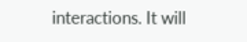interactions. It will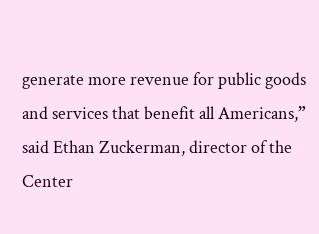generate more revenue for public goods and services that benefit all Americans,” said Ethan Zuckerman, director of the Center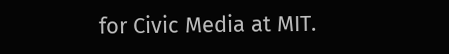for Civic Media at MIT.